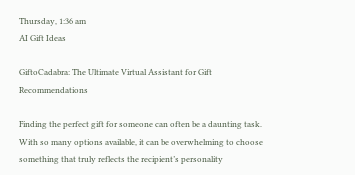Thursday, 1:36 am
AI Gift Ideas

GiftoCadabra: The Ultimate Virtual Assistant for Gift Recommendations

Finding the perfect gift for someone can often be a daunting task. With so many options available, it can be overwhelming to choose something that truly reflects the recipient’s personality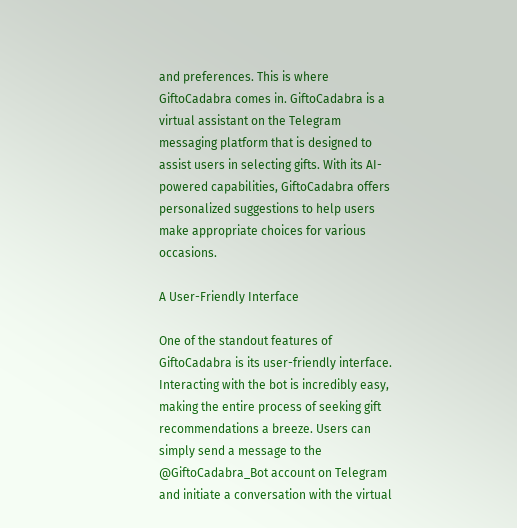and preferences. This is where GiftoCadabra comes in. GiftoCadabra is a virtual assistant on the Telegram messaging platform that is designed to assist users in selecting gifts. With its AI-powered capabilities, GiftoCadabra offers personalized suggestions to help users make appropriate choices for various occasions.

A User-Friendly Interface

One of the standout features of GiftoCadabra is its user-friendly interface. Interacting with the bot is incredibly easy, making the entire process of seeking gift recommendations a breeze. Users can simply send a message to the @GiftoCadabra_Bot account on Telegram and initiate a conversation with the virtual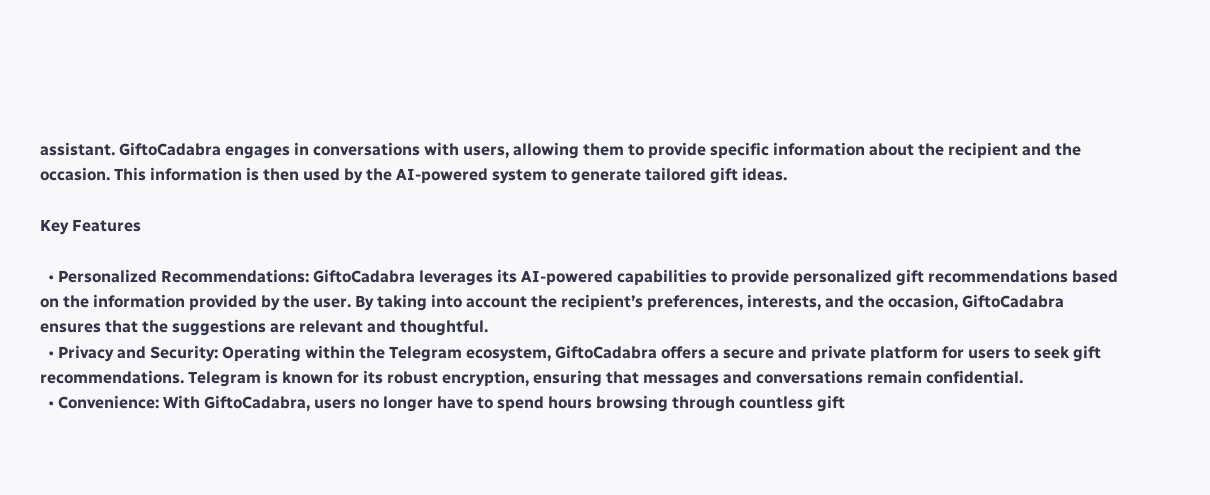assistant. GiftoCadabra engages in conversations with users, allowing them to provide specific information about the recipient and the occasion. This information is then used by the AI-powered system to generate tailored gift ideas.

Key Features

  • Personalized Recommendations: GiftoCadabra leverages its AI-powered capabilities to provide personalized gift recommendations based on the information provided by the user. By taking into account the recipient’s preferences, interests, and the occasion, GiftoCadabra ensures that the suggestions are relevant and thoughtful.
  • Privacy and Security: Operating within the Telegram ecosystem, GiftoCadabra offers a secure and private platform for users to seek gift recommendations. Telegram is known for its robust encryption, ensuring that messages and conversations remain confidential.
  • Convenience: With GiftoCadabra, users no longer have to spend hours browsing through countless gift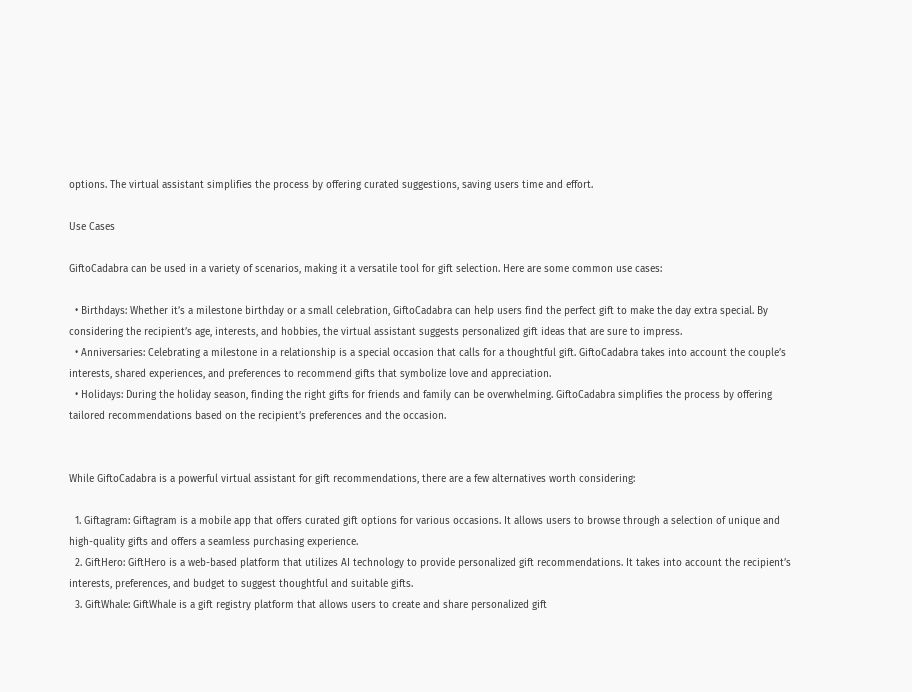options. The virtual assistant simplifies the process by offering curated suggestions, saving users time and effort.

Use Cases

GiftoCadabra can be used in a variety of scenarios, making it a versatile tool for gift selection. Here are some common use cases:

  • Birthdays: Whether it’s a milestone birthday or a small celebration, GiftoCadabra can help users find the perfect gift to make the day extra special. By considering the recipient’s age, interests, and hobbies, the virtual assistant suggests personalized gift ideas that are sure to impress.
  • Anniversaries: Celebrating a milestone in a relationship is a special occasion that calls for a thoughtful gift. GiftoCadabra takes into account the couple’s interests, shared experiences, and preferences to recommend gifts that symbolize love and appreciation.
  • Holidays: During the holiday season, finding the right gifts for friends and family can be overwhelming. GiftoCadabra simplifies the process by offering tailored recommendations based on the recipient’s preferences and the occasion.


While GiftoCadabra is a powerful virtual assistant for gift recommendations, there are a few alternatives worth considering:

  1. Giftagram: Giftagram is a mobile app that offers curated gift options for various occasions. It allows users to browse through a selection of unique and high-quality gifts and offers a seamless purchasing experience.
  2. GiftHero: GiftHero is a web-based platform that utilizes AI technology to provide personalized gift recommendations. It takes into account the recipient’s interests, preferences, and budget to suggest thoughtful and suitable gifts.
  3. GiftWhale: GiftWhale is a gift registry platform that allows users to create and share personalized gift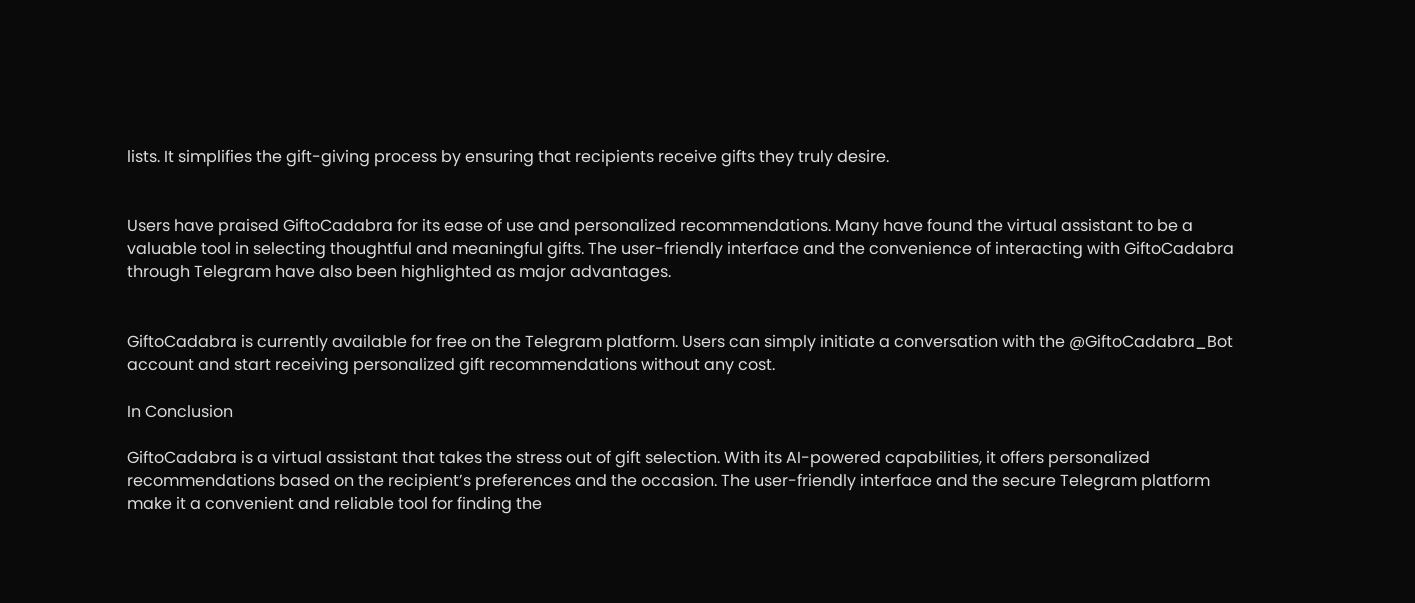lists. It simplifies the gift-giving process by ensuring that recipients receive gifts they truly desire.


Users have praised GiftoCadabra for its ease of use and personalized recommendations. Many have found the virtual assistant to be a valuable tool in selecting thoughtful and meaningful gifts. The user-friendly interface and the convenience of interacting with GiftoCadabra through Telegram have also been highlighted as major advantages.


GiftoCadabra is currently available for free on the Telegram platform. Users can simply initiate a conversation with the @GiftoCadabra_Bot account and start receiving personalized gift recommendations without any cost.

In Conclusion

GiftoCadabra is a virtual assistant that takes the stress out of gift selection. With its AI-powered capabilities, it offers personalized recommendations based on the recipient’s preferences and the occasion. The user-friendly interface and the secure Telegram platform make it a convenient and reliable tool for finding the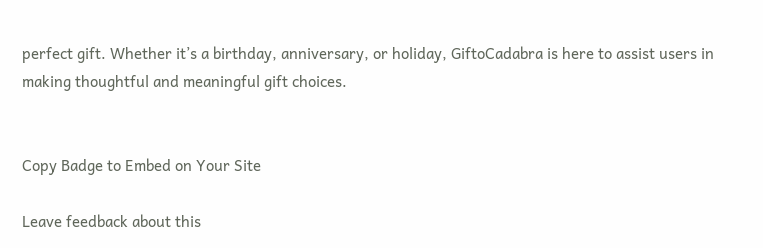perfect gift. Whether it’s a birthday, anniversary, or holiday, GiftoCadabra is here to assist users in making thoughtful and meaningful gift choices.


Copy Badge to Embed on Your Site

Leave feedback about this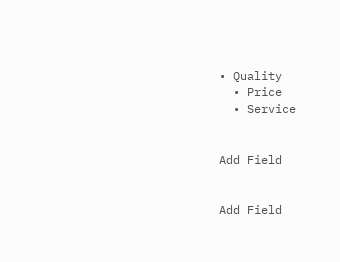• Quality
  • Price
  • Service


Add Field


Add Field